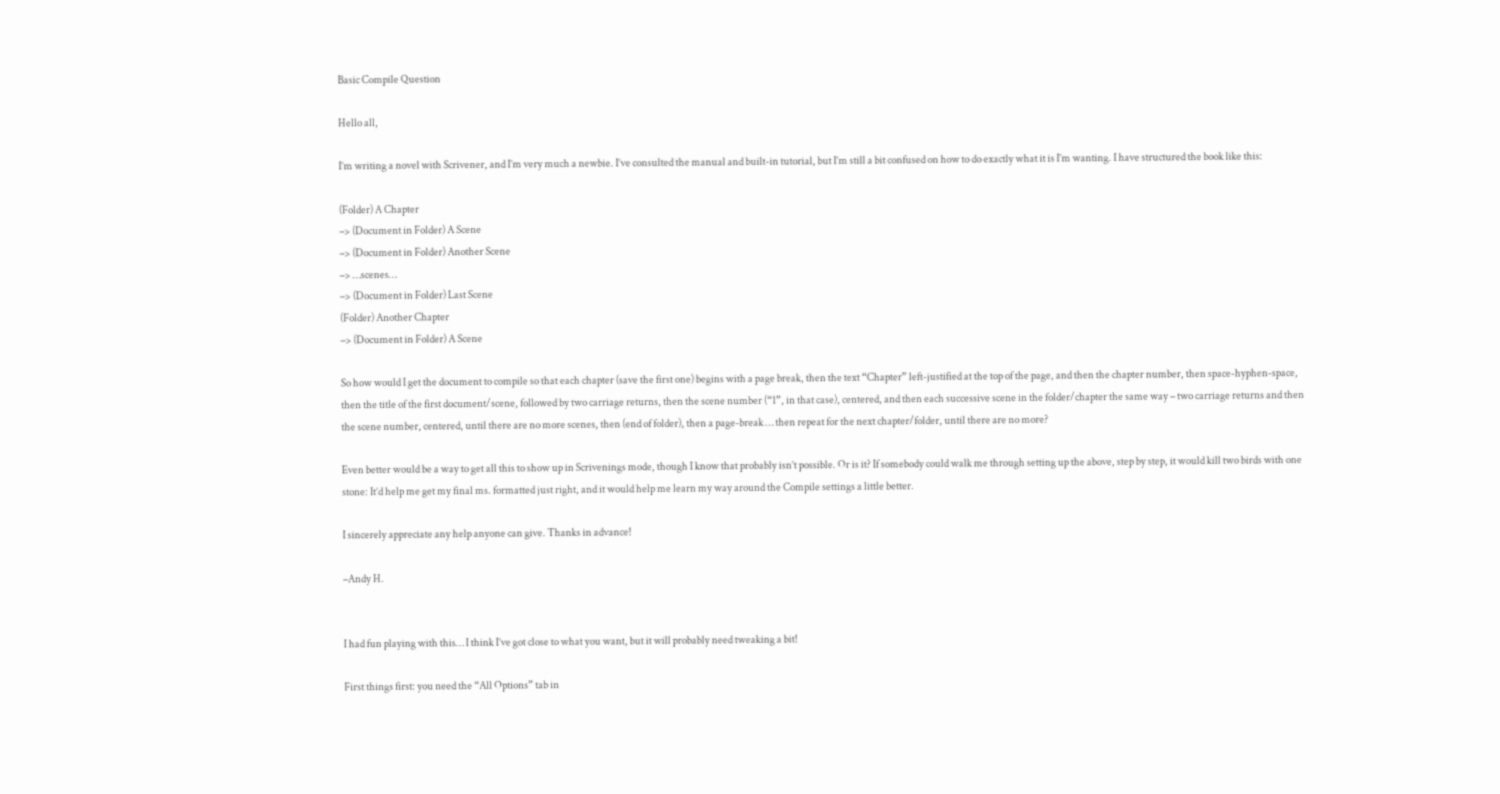Basic Compile Question

Hello all,

I’m writing a novel with Scrivener, and I’m very much a newbie. I’ve consulted the manual and built-in tutorial, but I’m still a bit confused on how to do exactly what it is I’m wanting. I have structured the book like this:

(Folder) A Chapter
–> (Document in Folder) A Scene
–> (Document in Folder) Another Scene
–> …scenes…
–> (Document in Folder) Last Scene
(Folder) Another Chapter
–> (Document in Folder) A Scene

So how would I get the document to compile so that each chapter (save the first one) begins with a page break, then the text “Chapter” left-justified at the top of the page, and then the chapter number, then space-hyphen-space, then the title of the first document/scene, followed by two carriage returns, then the scene number (“1”, in that case), centered, and then each successive scene in the folder/chapter the same way – two carriage returns and then the scene number, centered, until there are no more scenes, then (end of folder), then a page-break … then repeat for the next chapter/folder, until there are no more?

Even better would be a way to get all this to show up in Scrivenings mode, though I know that probably isn’t possible. Or is it? If somebody could walk me through setting up the above, step by step, it would kill two birds with one stone: It’d help me get my final ms. formatted just right, and it would help me learn my way around the Compile settings a little better.

I sincerely appreciate any help anyone can give. Thanks in advance!

–Andy H.


I had fun playing with this… I think I’ve got close to what you want, but it will probably need tweaking a bit!

First things first: you need the “All Options” tab in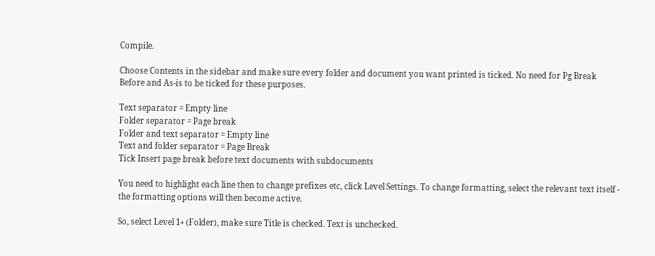Compile.

Choose Contents in the sidebar and make sure every folder and document you want printed is ticked. No need for Pg Break Before and As-is to be ticked for these purposes.

Text separator = Empty line
Folder separator = Page break
Folder and text separator = Empty line
Text and folder separator = Page Break
Tick Insert page break before text documents with subdocuments

You need to highlight each line then to change prefixes etc, click Level Settings. To change formatting, select the relevant text itself - the formatting options will then become active.

So, select Level 1+ (Folder), make sure Title is checked. Text is unchecked.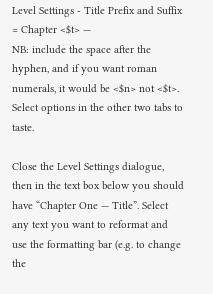Level Settings - Title Prefix and Suffix = Chapter <$t> —
NB: include the space after the hyphen, and if you want roman numerals, it would be <$n> not <$t>.
Select options in the other two tabs to taste.

Close the Level Settings dialogue, then in the text box below you should have “Chapter One — Title”. Select any text you want to reformat and use the formatting bar (e.g. to change the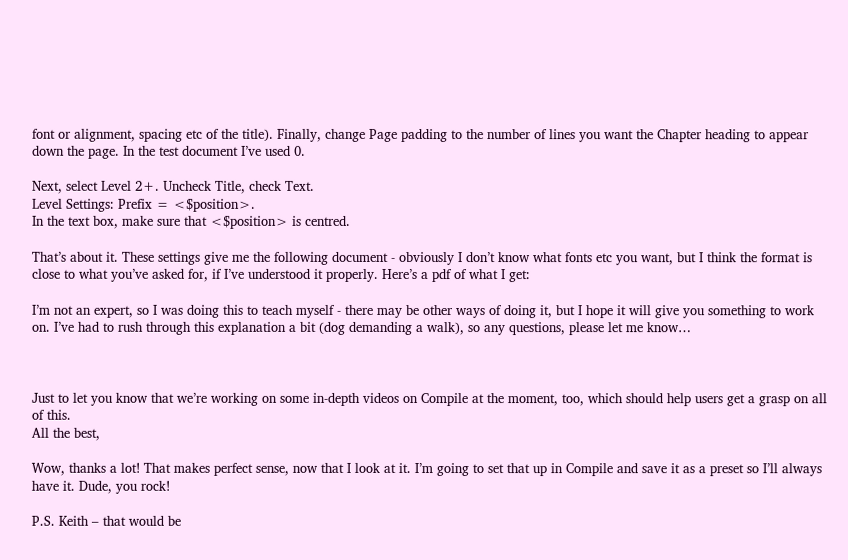font or alignment, spacing etc of the title). Finally, change Page padding to the number of lines you want the Chapter heading to appear down the page. In the test document I’ve used 0.

Next, select Level 2+. Uncheck Title, check Text.
Level Settings: Prefix = <$position>.
In the text box, make sure that <$position> is centred.

That’s about it. These settings give me the following document - obviously I don’t know what fonts etc you want, but I think the format is close to what you’ve asked for, if I’ve understood it properly. Here’s a pdf of what I get:

I’m not an expert, so I was doing this to teach myself - there may be other ways of doing it, but I hope it will give you something to work on. I’ve had to rush through this explanation a bit (dog demanding a walk), so any questions, please let me know…



Just to let you know that we’re working on some in-depth videos on Compile at the moment, too, which should help users get a grasp on all of this.
All the best,

Wow, thanks a lot! That makes perfect sense, now that I look at it. I’m going to set that up in Compile and save it as a preset so I’ll always have it. Dude, you rock!

P.S. Keith – that would be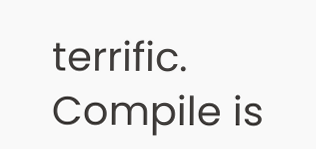terrific. Compile is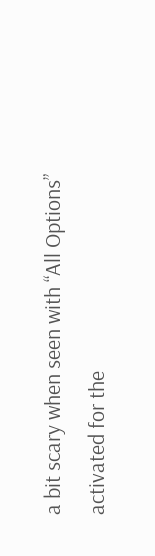a bit scary when seen with “All Options” activated for the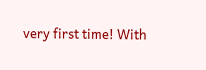very first time! With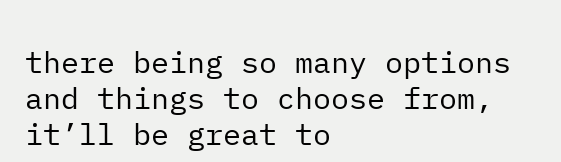there being so many options and things to choose from, it’ll be great to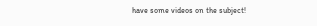have some videos on the subject!